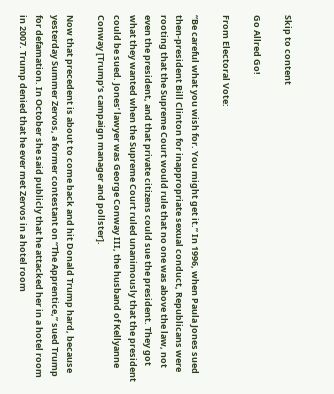Skip to content

Go Allred Go!

From Electoral Vote:

“Be careful what you wish for. You might get it.” In 1996, when Paula Jones sued then-president Bill Clinton for inappropriate sexual conduct, Republicans were rooting that the Supreme Court would rule that no one was above the law, not even the president, and that private citizens could sue the president. They got what they wanted when the Supreme Court ruled unanimously that the president could be sued. Jones’ lawyer was George Conway III, the husband of Kellyanne Conway [Trump’s campaign manager and pollster].

Now that precedent is about to come back and hit Donald Trump hard, because yesterday Summer Zervos, a former contestant on “The Apprentice,” sued Trump for defamation. In October she said publicly that he attacked her in a hotel room in 2007. Trump denied that he ever met Zervos in a hotel room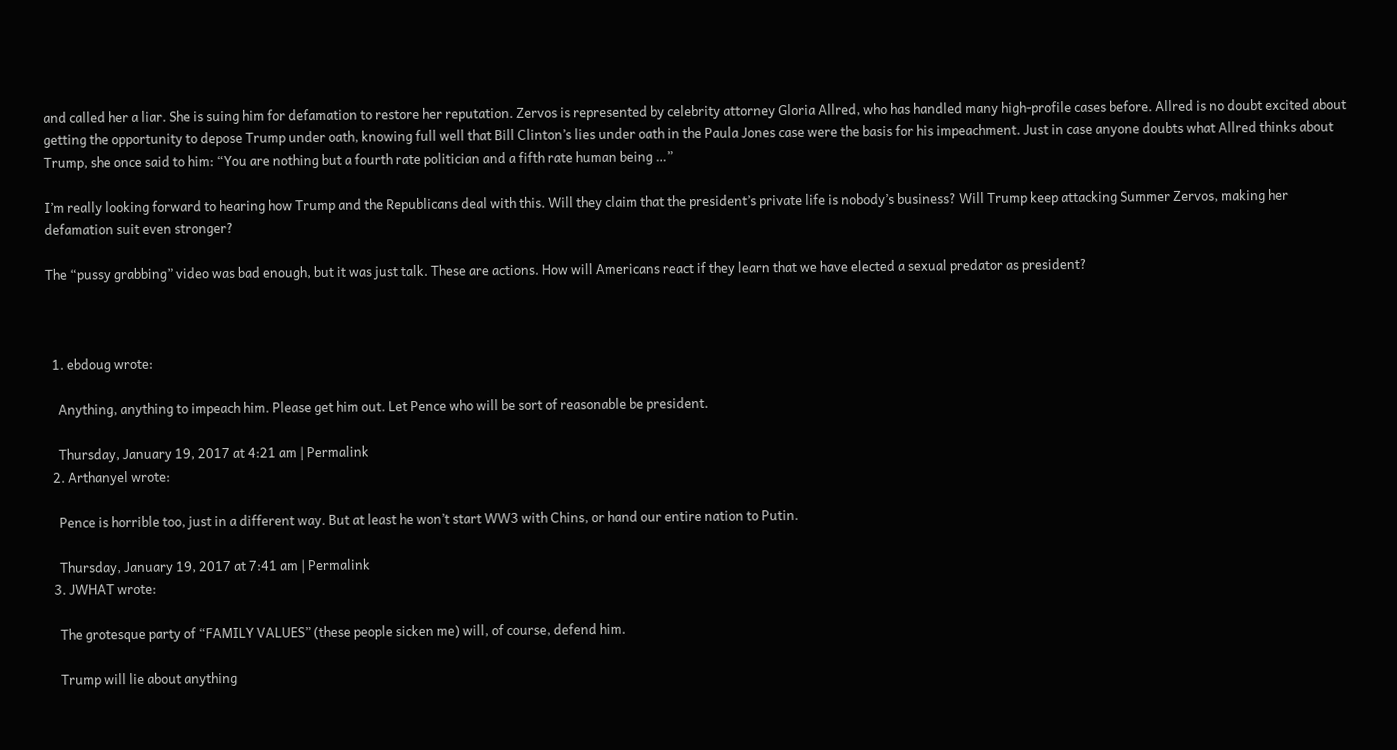and called her a liar. She is suing him for defamation to restore her reputation. Zervos is represented by celebrity attorney Gloria Allred, who has handled many high-profile cases before. Allred is no doubt excited about getting the opportunity to depose Trump under oath, knowing full well that Bill Clinton’s lies under oath in the Paula Jones case were the basis for his impeachment. Just in case anyone doubts what Allred thinks about Trump, she once said to him: “You are nothing but a fourth rate politician and a fifth rate human being …”

I’m really looking forward to hearing how Trump and the Republicans deal with this. Will they claim that the president’s private life is nobody’s business? Will Trump keep attacking Summer Zervos, making her defamation suit even stronger?

The “pussy grabbing” video was bad enough, but it was just talk. These are actions. How will Americans react if they learn that we have elected a sexual predator as president?



  1. ebdoug wrote:

    Anything, anything to impeach him. Please get him out. Let Pence who will be sort of reasonable be president.

    Thursday, January 19, 2017 at 4:21 am | Permalink
  2. Arthanyel wrote:

    Pence is horrible too, just in a different way. But at least he won’t start WW3 with Chins, or hand our entire nation to Putin.

    Thursday, January 19, 2017 at 7:41 am | Permalink
  3. JWHAT wrote:

    The grotesque party of “FAMILY VALUES” (these people sicken me) will, of course, defend him.

    Trump will lie about anything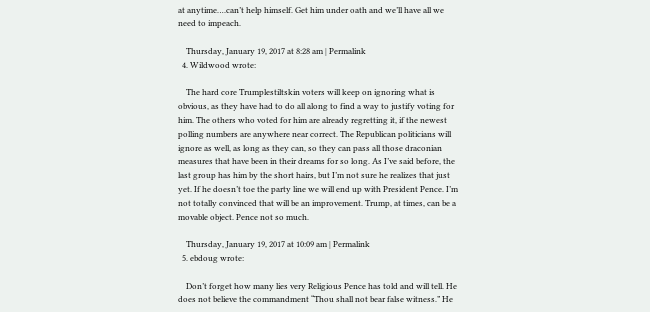at anytime….can’t help himself. Get him under oath and we’ll have all we need to impeach.

    Thursday, January 19, 2017 at 8:28 am | Permalink
  4. Wildwood wrote:

    The hard core Trumplestiltskin voters will keep on ignoring what is obvious, as they have had to do all along to find a way to justify voting for him. The others who voted for him are already regretting it, if the newest polling numbers are anywhere near correct. The Republican politicians will ignore as well, as long as they can, so they can pass all those draconian measures that have been in their dreams for so long. As I’ve said before, the last group has him by the short hairs, but I’m not sure he realizes that just yet. If he doesn’t toe the party line we will end up with President Pence. I’m not totally convinced that will be an improvement. Trump, at times, can be a movable object. Pence not so much.

    Thursday, January 19, 2017 at 10:09 am | Permalink
  5. ebdoug wrote:

    Don’t forget how many lies very Religious Pence has told and will tell. He does not believe the commandment “Thou shall not bear false witness.” He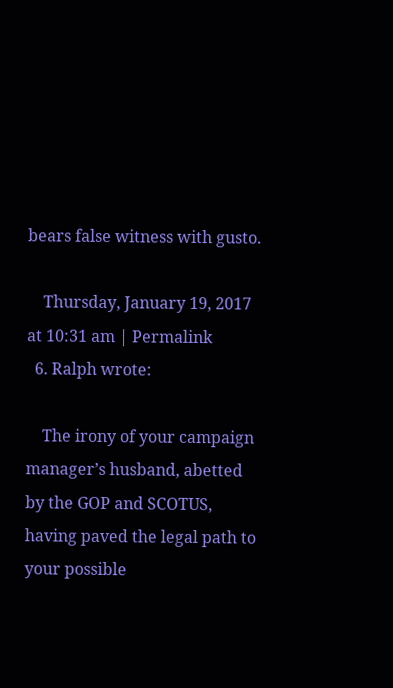bears false witness with gusto.

    Thursday, January 19, 2017 at 10:31 am | Permalink
  6. Ralph wrote:

    The irony of your campaign manager’s husband, abetted by the GOP and SCOTUS, having paved the legal path to your possible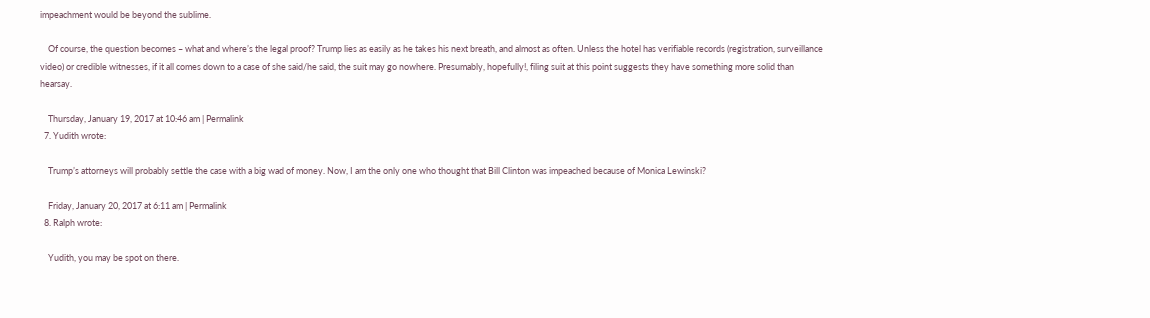impeachment would be beyond the sublime.

    Of course, the question becomes – what and where’s the legal proof? Trump lies as easily as he takes his next breath, and almost as often. Unless the hotel has verifiable records (registration, surveillance video) or credible witnesses, if it all comes down to a case of she said/he said, the suit may go nowhere. Presumably, hopefully!, filing suit at this point suggests they have something more solid than hearsay.

    Thursday, January 19, 2017 at 10:46 am | Permalink
  7. Yudith wrote:

    Trump’s attorneys will probably settle the case with a big wad of money. Now, I am the only one who thought that Bill Clinton was impeached because of Monica Lewinski?

    Friday, January 20, 2017 at 6:11 am | Permalink
  8. Ralph wrote:

    Yudith, you may be spot on there.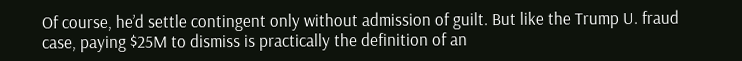Of course, he’d settle contingent only without admission of guilt. But like the Trump U. fraud case, paying $25M to dismiss is practically the definition of an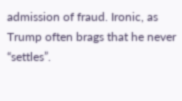admission of fraud. Ironic, as Trump often brags that he never “settles”.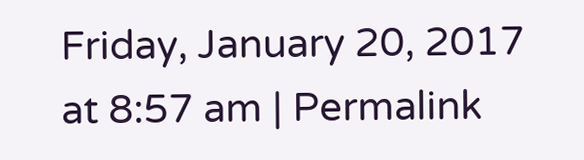Friday, January 20, 2017 at 8:57 am | Permalink